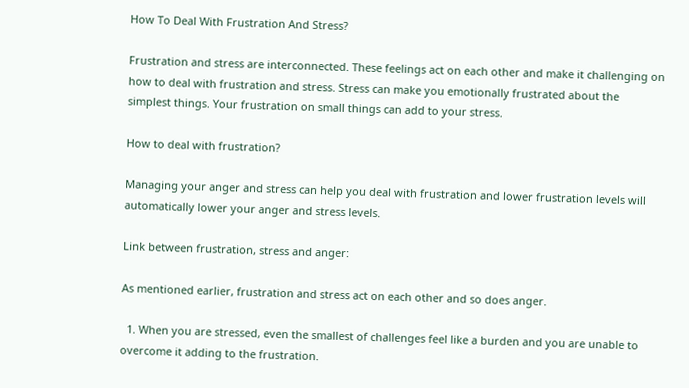How To Deal With Frustration And Stress?

Frustration and stress are interconnected. These feelings act on each other and make it challenging on how to deal with frustration and stress. Stress can make you emotionally frustrated about the  simplest things. Your frustration on small things can add to your stress.

How to deal with frustration?

Managing your anger and stress can help you deal with frustration and lower frustration levels will automatically lower your anger and stress levels.

Link between frustration, stress and anger:

As mentioned earlier, frustration and stress act on each other and so does anger.

  1. When you are stressed, even the smallest of challenges feel like a burden and you are unable to overcome it adding to the frustration.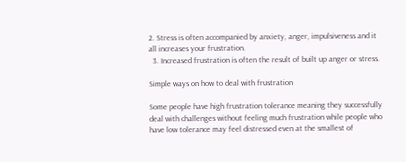2. Stress is often accompanied by anxiety, anger, impulsiveness and it all increases your frustration.
  3. Increased frustration is often the result of built up anger or stress.

Simple ways on how to deal with frustration

Some people have high frustration tolerance meaning they successfully deal with challenges without feeling much frustration while people who have low tolerance may feel distressed even at the smallest of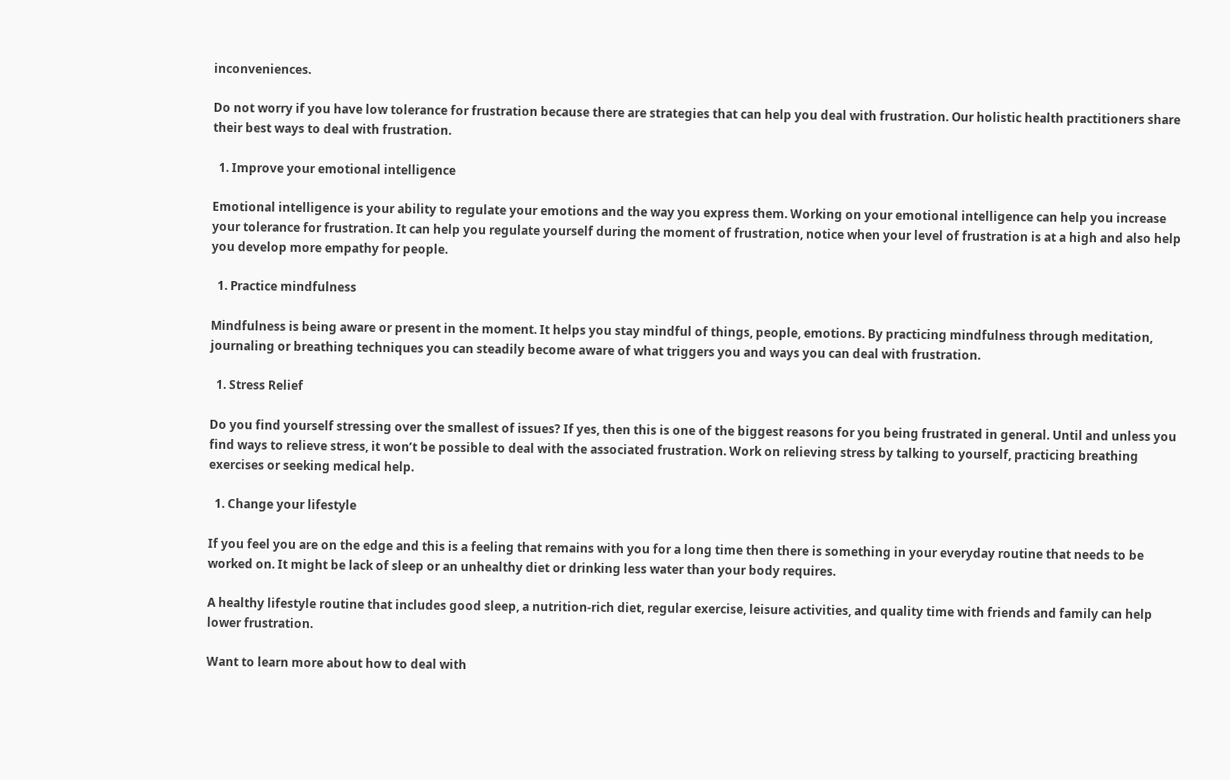inconveniences.

Do not worry if you have low tolerance for frustration because there are strategies that can help you deal with frustration. Our holistic health practitioners share their best ways to deal with frustration.

  1. Improve your emotional intelligence

Emotional intelligence is your ability to regulate your emotions and the way you express them. Working on your emotional intelligence can help you increase your tolerance for frustration. It can help you regulate yourself during the moment of frustration, notice when your level of frustration is at a high and also help you develop more empathy for people.

  1. Practice mindfulness

Mindfulness is being aware or present in the moment. It helps you stay mindful of things, people, emotions. By practicing mindfulness through meditation, journaling or breathing techniques you can steadily become aware of what triggers you and ways you can deal with frustration.

  1. Stress Relief

Do you find yourself stressing over the smallest of issues? If yes, then this is one of the biggest reasons for you being frustrated in general. Until and unless you find ways to relieve stress, it won’t be possible to deal with the associated frustration. Work on relieving stress by talking to yourself, practicing breathing exercises or seeking medical help.

  1. Change your lifestyle

If you feel you are on the edge and this is a feeling that remains with you for a long time then there is something in your everyday routine that needs to be worked on. It might be lack of sleep or an unhealthy diet or drinking less water than your body requires.

A healthy lifestyle routine that includes good sleep, a nutrition-rich diet, regular exercise, leisure activities, and quality time with friends and family can help lower frustration.

Want to learn more about how to deal with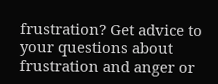frustration? Get advice to your questions about frustration and anger or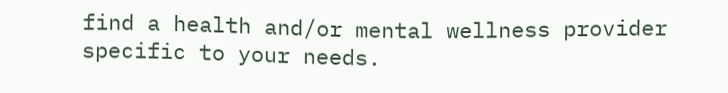find a health and/or mental wellness provider specific to your needs.